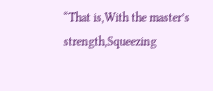“That is,With the master’s strength,Squeezing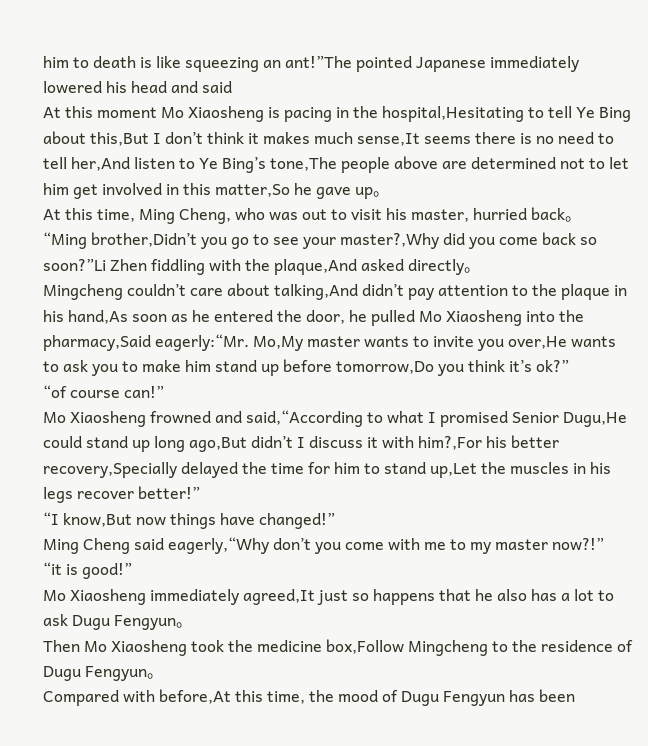him to death is like squeezing an ant!”The pointed Japanese immediately lowered his head and said
At this moment Mo Xiaosheng is pacing in the hospital,Hesitating to tell Ye Bing about this,But I don’t think it makes much sense,It seems there is no need to tell her,And listen to Ye Bing’s tone,The people above are determined not to let him get involved in this matter,So he gave up。
At this time, Ming Cheng, who was out to visit his master, hurried back。
“Ming brother,Didn’t you go to see your master?,Why did you come back so soon?”Li Zhen fiddling with the plaque,And asked directly。
Mingcheng couldn’t care about talking,And didn’t pay attention to the plaque in his hand,As soon as he entered the door, he pulled Mo Xiaosheng into the pharmacy,Said eagerly:“Mr. Mo,My master wants to invite you over,He wants to ask you to make him stand up before tomorrow,Do you think it’s ok?”
“of course can!”
Mo Xiaosheng frowned and said,“According to what I promised Senior Dugu,He could stand up long ago,But didn’t I discuss it with him?,For his better recovery,Specially delayed the time for him to stand up,Let the muscles in his legs recover better!”
“I know,But now things have changed!”
Ming Cheng said eagerly,“Why don’t you come with me to my master now?!”
“it is good!”
Mo Xiaosheng immediately agreed,It just so happens that he also has a lot to ask Dugu Fengyun。
Then Mo Xiaosheng took the medicine box,Follow Mingcheng to the residence of Dugu Fengyun。
Compared with before,At this time, the mood of Dugu Fengyun has been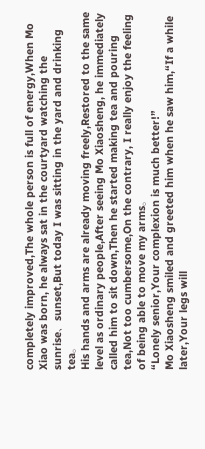completely improved,The whole person is full of energy,When Mo Xiao was born, he always sat in the courtyard watching the sunrise、sunset,But today I was sitting in the yard and drinking tea。
His hands and arms are already moving freely,Restored to the same level as ordinary people,After seeing Mo Xiaosheng, he immediately called him to sit down,Then he started making tea and pouring tea,Not too cumbersome,On the contrary, I really enjoy the feeling of being able to move my arms。
“Lonely senior,Your complexion is much better!”
Mo Xiaosheng smiled and greeted him when he saw him,“If a while later,Your legs will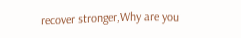recover stronger,Why are you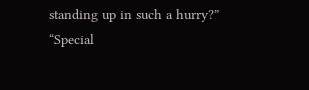standing up in such a hurry?”
“Special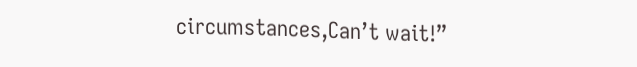circumstances,Can’t wait!”